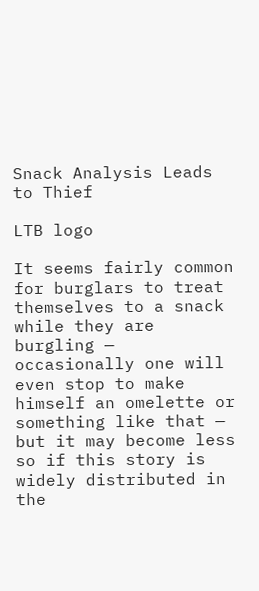Snack Analysis Leads to Thief

LTB logo

It seems fairly common for burglars to treat themselves to a snack while they are burgling — occasionally one will even stop to make himself an omelette or something like that — but it may become less so if this story is widely distributed in the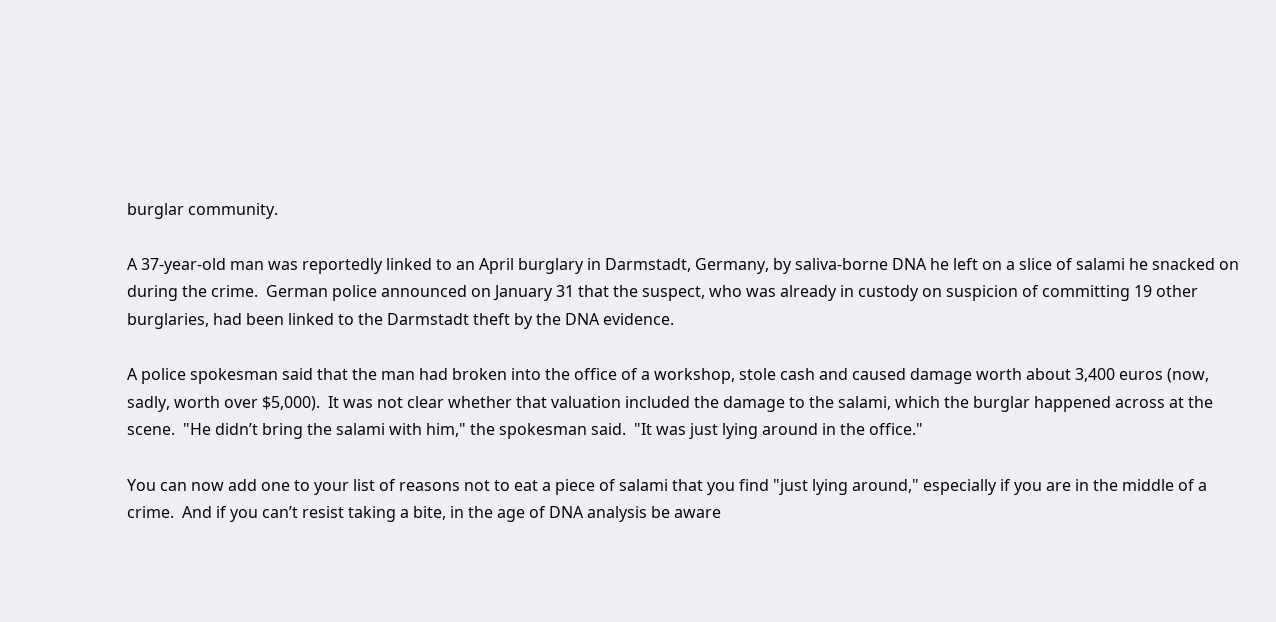burglar community.

A 37-year-old man was reportedly linked to an April burglary in Darmstadt, Germany, by saliva-borne DNA he left on a slice of salami he snacked on during the crime.  German police announced on January 31 that the suspect, who was already in custody on suspicion of committing 19 other burglaries, had been linked to the Darmstadt theft by the DNA evidence.

A police spokesman said that the man had broken into the office of a workshop, stole cash and caused damage worth about 3,400 euros (now, sadly, worth over $5,000).  It was not clear whether that valuation included the damage to the salami, which the burglar happened across at the scene.  "He didn’t bring the salami with him," the spokesman said.  "It was just lying around in the office."

You can now add one to your list of reasons not to eat a piece of salami that you find "just lying around," especially if you are in the middle of a crime.  And if you can’t resist taking a bite, in the age of DNA analysis be aware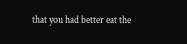that you had better eat the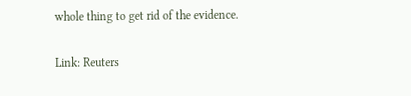whole thing to get rid of the evidence.

Link: Reuters